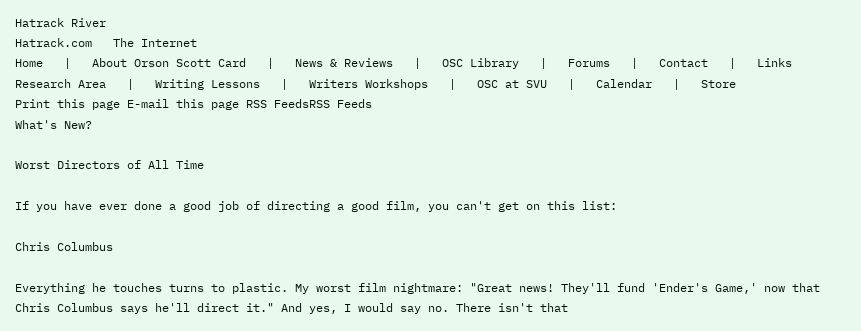Hatrack River
Hatrack.com   The Internet
Home   |   About Orson Scott Card   |   News & Reviews   |   OSC Library   |   Forums   |   Contact   |   Links
Research Area   |   Writing Lessons   |   Writers Workshops   |   OSC at SVU   |   Calendar   |   Store
Print this page E-mail this page RSS FeedsRSS Feeds
What's New?

Worst Directors of All Time

If you have ever done a good job of directing a good film, you can't get on this list:

Chris Columbus

Everything he touches turns to plastic. My worst film nightmare: "Great news! They'll fund 'Ender's Game,' now that Chris Columbus says he'll direct it." And yes, I would say no. There isn't that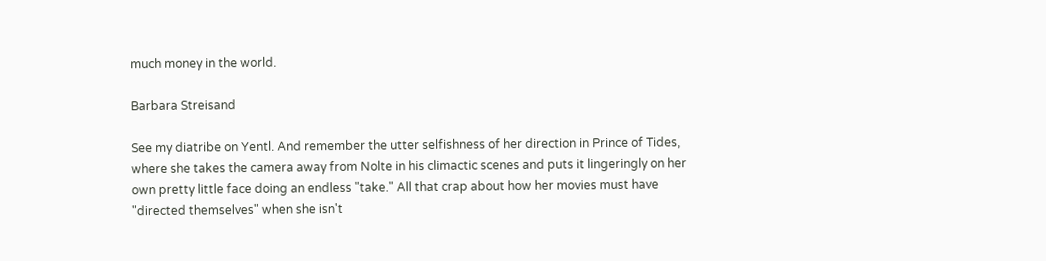much money in the world.

Barbara Streisand

See my diatribe on Yentl. And remember the utter selfishness of her direction in Prince of Tides, where she takes the camera away from Nolte in his climactic scenes and puts it lingeringly on her own pretty little face doing an endless "take." All that crap about how her movies must have "directed themselves" when she isn't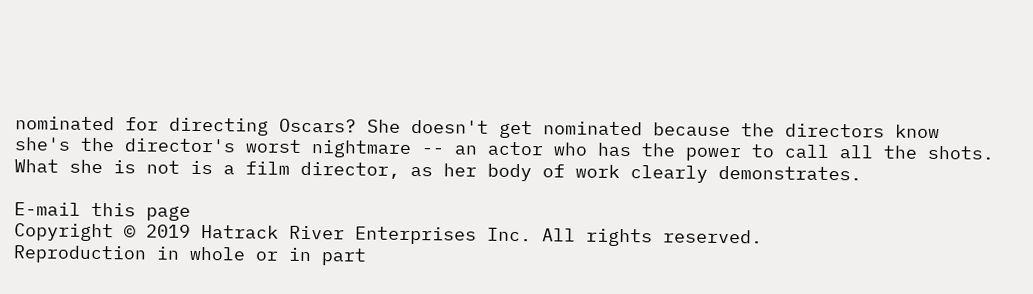nominated for directing Oscars? She doesn't get nominated because the directors know she's the director's worst nightmare -- an actor who has the power to call all the shots. What she is not is a film director, as her body of work clearly demonstrates.

E-mail this page
Copyright © 2019 Hatrack River Enterprises Inc. All rights reserved.
Reproduction in whole or in part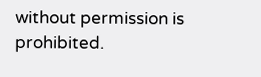without permission is prohibited.